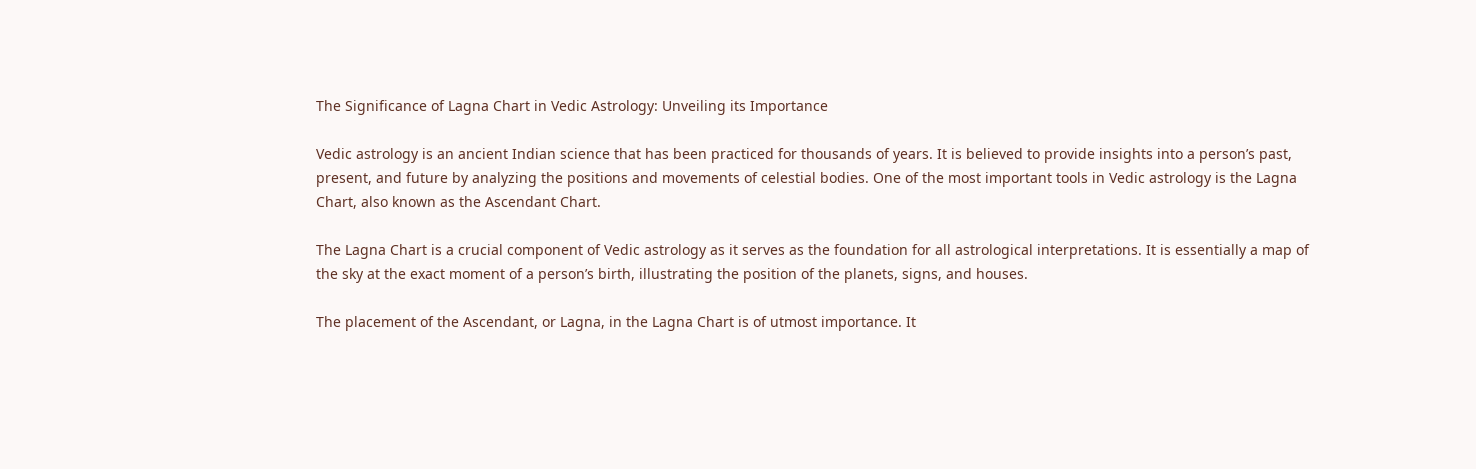The Significance of Lagna Chart in Vedic Astrology: Unveiling its Importance

Vedic astrology is an ancient Indian science that has been practiced for thousands of years. It is believed to provide insights into a person’s past, present, and future by analyzing the positions and movements of celestial bodies. One of the most important tools in Vedic astrology is the Lagna Chart, also known as the Ascendant Chart.

The Lagna Chart is a crucial component of Vedic astrology as it serves as the foundation for all astrological interpretations. It is essentially a map of the sky at the exact moment of a person’s birth, illustrating the position of the planets, signs, and houses.

The placement of the Ascendant, or Lagna, in the Lagna Chart is of utmost importance. It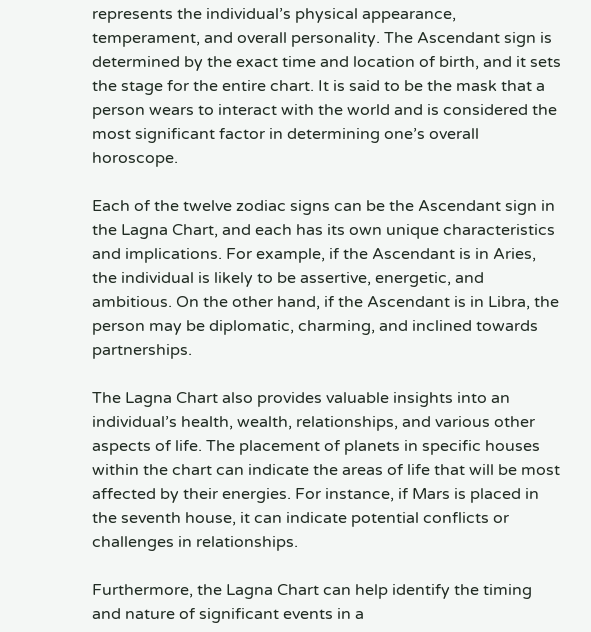represents the individual’s physical appearance, temperament, and overall personality. The Ascendant sign is determined by the exact time and location of birth, and it sets the stage for the entire chart. It is said to be the mask that a person wears to interact with the world and is considered the most significant factor in determining one’s overall horoscope.

Each of the twelve zodiac signs can be the Ascendant sign in the Lagna Chart, and each has its own unique characteristics and implications. For example, if the Ascendant is in Aries, the individual is likely to be assertive, energetic, and ambitious. On the other hand, if the Ascendant is in Libra, the person may be diplomatic, charming, and inclined towards partnerships.

The Lagna Chart also provides valuable insights into an individual’s health, wealth, relationships, and various other aspects of life. The placement of planets in specific houses within the chart can indicate the areas of life that will be most affected by their energies. For instance, if Mars is placed in the seventh house, it can indicate potential conflicts or challenges in relationships.

Furthermore, the Lagna Chart can help identify the timing and nature of significant events in a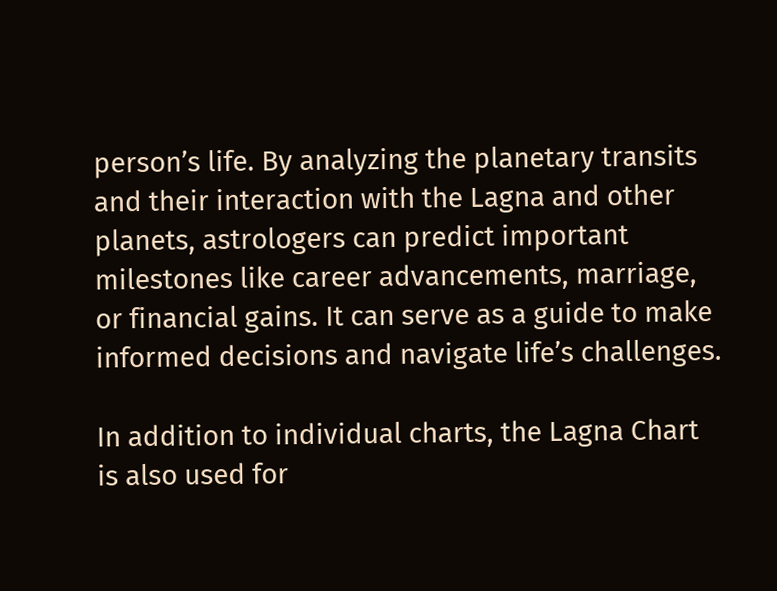person’s life. By analyzing the planetary transits and their interaction with the Lagna and other planets, astrologers can predict important milestones like career advancements, marriage, or financial gains. It can serve as a guide to make informed decisions and navigate life’s challenges.

In addition to individual charts, the Lagna Chart is also used for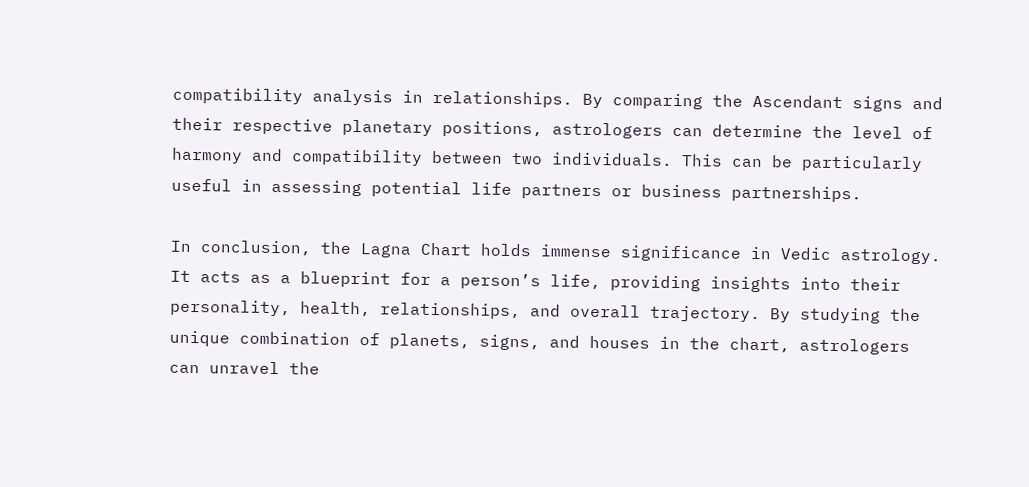compatibility analysis in relationships. By comparing the Ascendant signs and their respective planetary positions, astrologers can determine the level of harmony and compatibility between two individuals. This can be particularly useful in assessing potential life partners or business partnerships.

In conclusion, the Lagna Chart holds immense significance in Vedic astrology. It acts as a blueprint for a person’s life, providing insights into their personality, health, relationships, and overall trajectory. By studying the unique combination of planets, signs, and houses in the chart, astrologers can unravel the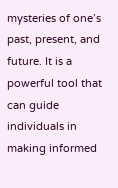mysteries of one’s past, present, and future. It is a powerful tool that can guide individuals in making informed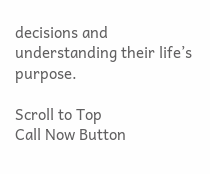decisions and understanding their life’s purpose.

Scroll to Top
Call Now Button